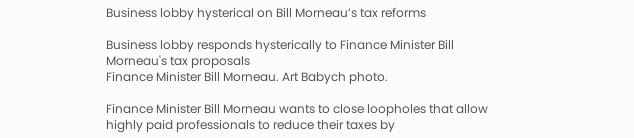Business lobby hysterical on Bill Morneau’s tax reforms

Business lobby responds hysterically to Finance Minister Bill Morneau's tax proposals
Finance Minister Bill Morneau. Art Babych photo.

Finance Minister Bill Morneau wants to close loopholes that allow highly paid professionals to reduce their taxes by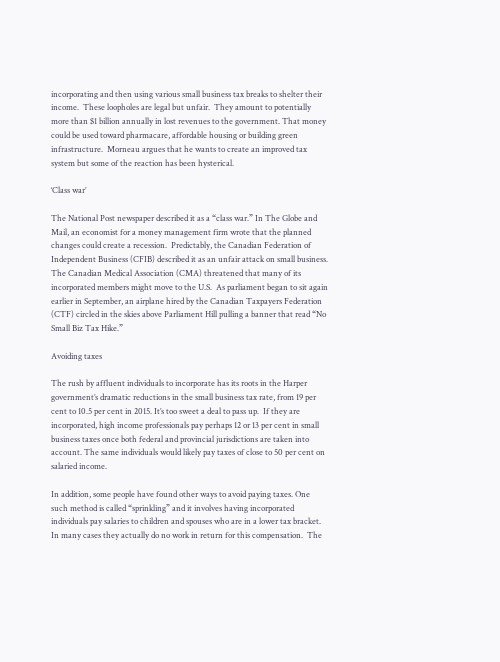incorporating and then using various small business tax breaks to shelter their income.  These loopholes are legal but unfair.  They amount to potentially more than $1 billion annually in lost revenues to the government. That money could be used toward pharmacare, affordable housing or building green infrastructure.  Morneau argues that he wants to create an improved tax system but some of the reaction has been hysterical.

‘Class war’

The National Post newspaper described it as a “class war.” In The Globe and Mail, an economist for a money management firm wrote that the planned changes could create a recession.  Predictably, the Canadian Federation of Independent Business (CFIB) described it as an unfair attack on small business. The Canadian Medical Association (CMA) threatened that many of its incorporated members might move to the U.S.  As parliament began to sit again earlier in September, an airplane hired by the Canadian Taxpayers Federation (CTF) circled in the skies above Parliament Hill pulling a banner that read “No Small Biz Tax Hike.”

Avoiding taxes

The rush by affluent individuals to incorporate has its roots in the Harper government’s dramatic reductions in the small business tax rate, from 19 per cent to 10.5 per cent in 2015. It’s too sweet a deal to pass up.  If they are incorporated, high income professionals pay perhaps 12 or 13 per cent in small business taxes once both federal and provincial jurisdictions are taken into account. The same individuals would likely pay taxes of close to 50 per cent on salaried income.

In addition, some people have found other ways to avoid paying taxes. One such method is called “sprinkling” and it involves having incorporated individuals pay salaries to children and spouses who are in a lower tax bracket. In many cases they actually do no work in return for this compensation.  The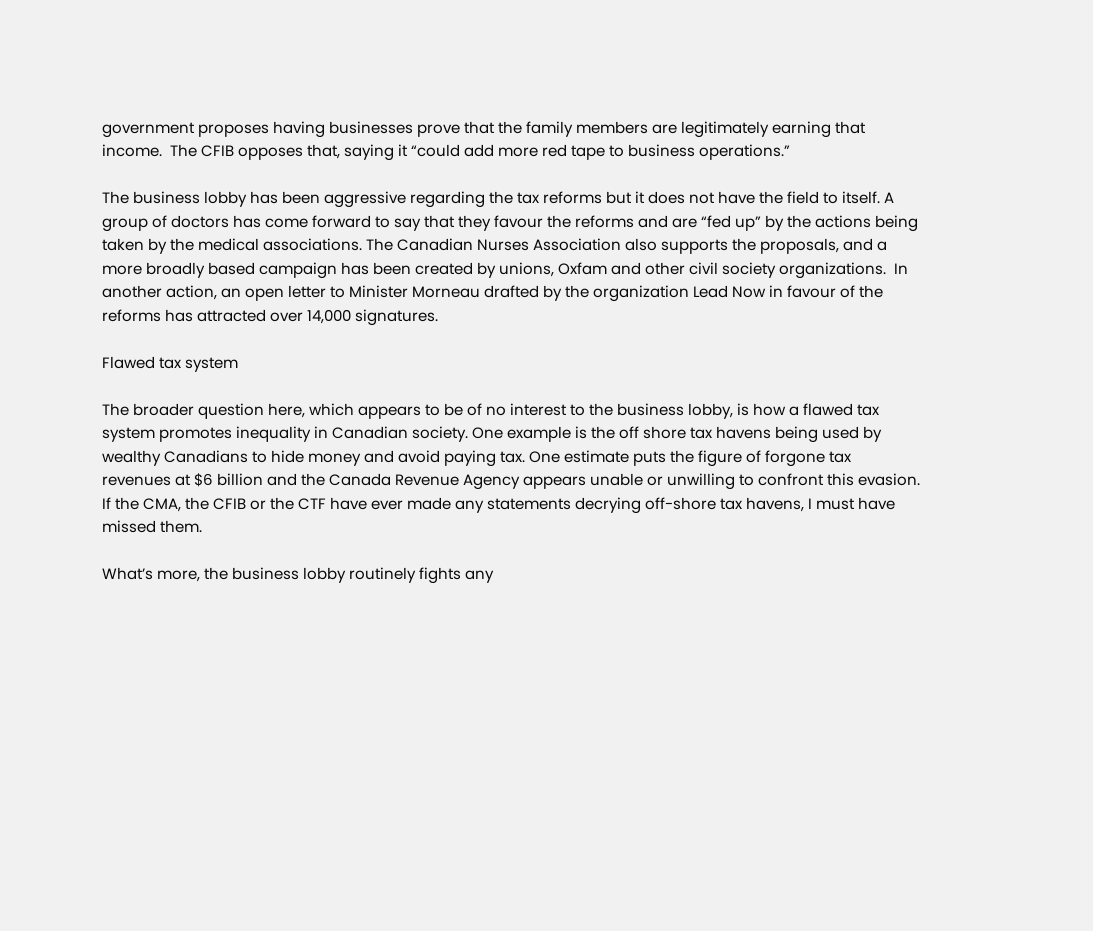government proposes having businesses prove that the family members are legitimately earning that income.  The CFIB opposes that, saying it “could add more red tape to business operations.”

The business lobby has been aggressive regarding the tax reforms but it does not have the field to itself. A group of doctors has come forward to say that they favour the reforms and are “fed up” by the actions being taken by the medical associations. The Canadian Nurses Association also supports the proposals, and a more broadly based campaign has been created by unions, Oxfam and other civil society organizations.  In another action, an open letter to Minister Morneau drafted by the organization Lead Now in favour of the reforms has attracted over 14,000 signatures.

Flawed tax system

The broader question here, which appears to be of no interest to the business lobby, is how a flawed tax system promotes inequality in Canadian society. One example is the off shore tax havens being used by wealthy Canadians to hide money and avoid paying tax. One estimate puts the figure of forgone tax revenues at $6 billion and the Canada Revenue Agency appears unable or unwilling to confront this evasion. If the CMA, the CFIB or the CTF have ever made any statements decrying off-shore tax havens, I must have missed them.

What’s more, the business lobby routinely fights any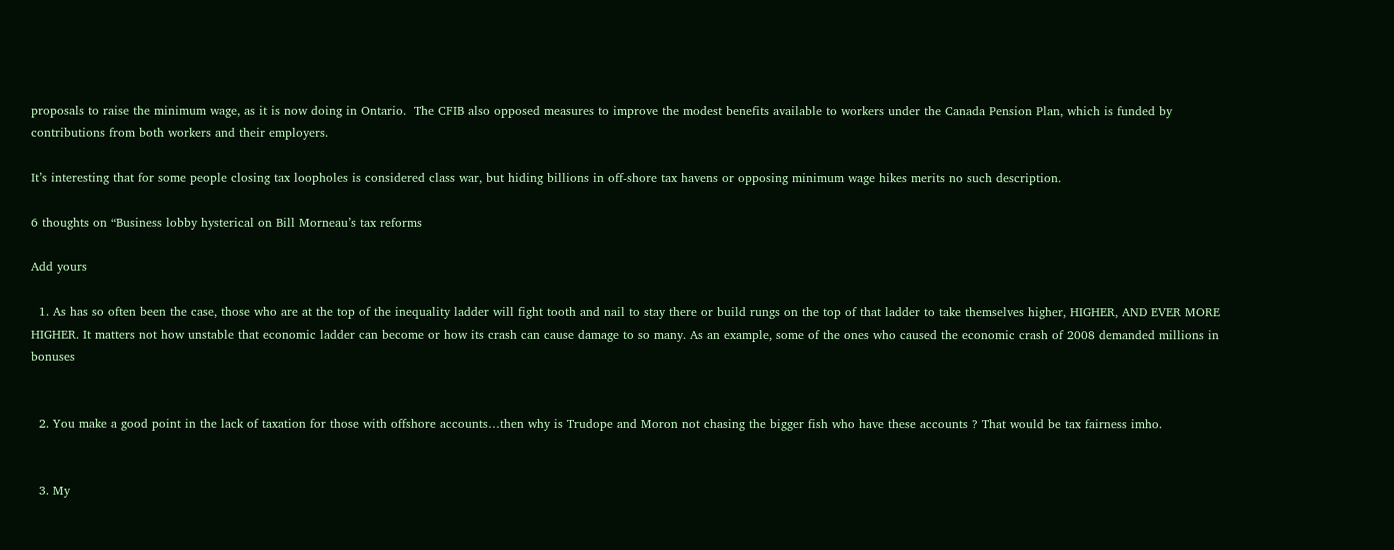proposals to raise the minimum wage, as it is now doing in Ontario.  The CFIB also opposed measures to improve the modest benefits available to workers under the Canada Pension Plan, which is funded by contributions from both workers and their employers.

It’s interesting that for some people closing tax loopholes is considered class war, but hiding billions in off-shore tax havens or opposing minimum wage hikes merits no such description.

6 thoughts on “Business lobby hysterical on Bill Morneau’s tax reforms

Add yours

  1. As has so often been the case, those who are at the top of the inequality ladder will fight tooth and nail to stay there or build rungs on the top of that ladder to take themselves higher, HIGHER, AND EVER MORE HIGHER. It matters not how unstable that economic ladder can become or how its crash can cause damage to so many. As an example, some of the ones who caused the economic crash of 2008 demanded millions in bonuses


  2. You make a good point in the lack of taxation for those with offshore accounts…then why is Trudope and Moron not chasing the bigger fish who have these accounts ? That would be tax fairness imho.


  3. My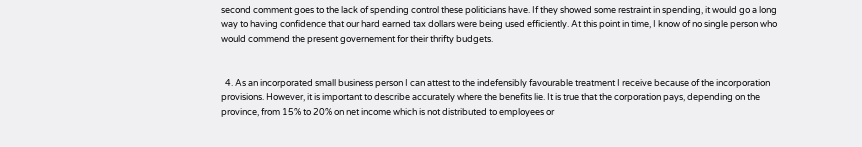second comment goes to the lack of spending control these politicians have. If they showed some restraint in spending, it would go a long way to having confidence that our hard earned tax dollars were being used efficiently. At this point in time, I know of no single person who would commend the present governement for their thrifty budgets.


  4. As an incorporated small business person I can attest to the indefensibly favourable treatment I receive because of the incorporation provisions. However, it is important to describe accurately where the benefits lie. It is true that the corporation pays, depending on the province, from 15% to 20% on net income which is not distributed to employees or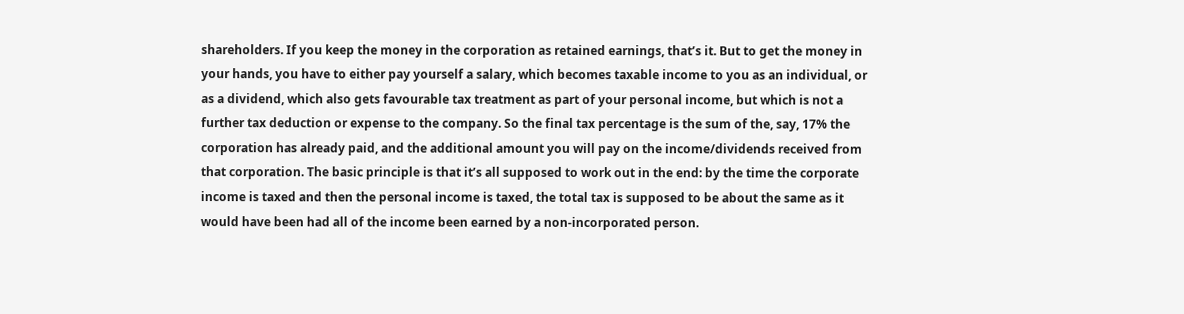shareholders. If you keep the money in the corporation as retained earnings, that’s it. But to get the money in your hands, you have to either pay yourself a salary, which becomes taxable income to you as an individual, or as a dividend, which also gets favourable tax treatment as part of your personal income, but which is not a further tax deduction or expense to the company. So the final tax percentage is the sum of the, say, 17% the corporation has already paid, and the additional amount you will pay on the income/dividends received from that corporation. The basic principle is that it’s all supposed to work out in the end: by the time the corporate income is taxed and then the personal income is taxed, the total tax is supposed to be about the same as it would have been had all of the income been earned by a non-incorporated person.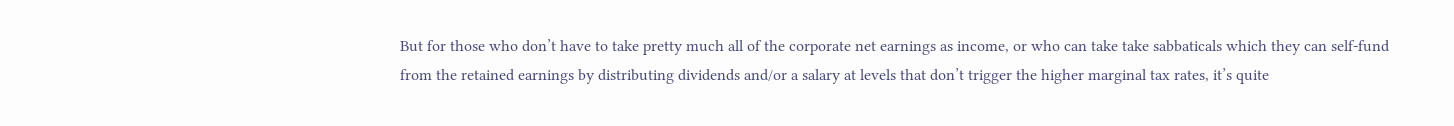But for those who don’t have to take pretty much all of the corporate net earnings as income, or who can take take sabbaticals which they can self-fund from the retained earnings by distributing dividends and/or a salary at levels that don’t trigger the higher marginal tax rates, it’s quite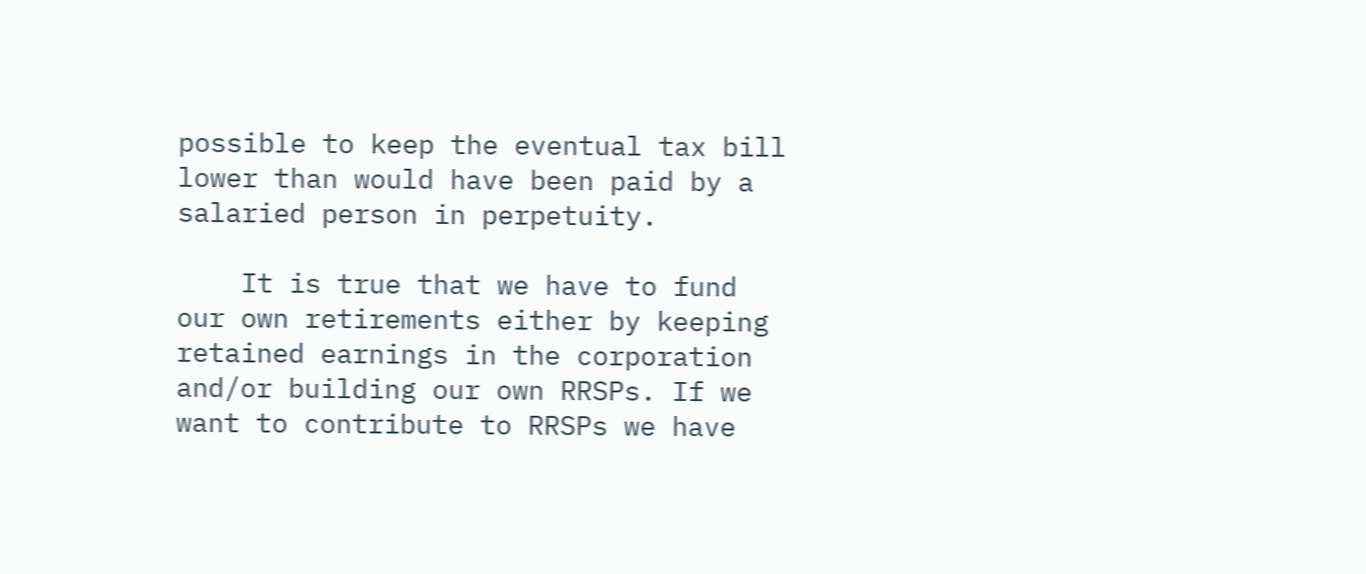possible to keep the eventual tax bill lower than would have been paid by a salaried person in perpetuity.

    It is true that we have to fund our own retirements either by keeping retained earnings in the corporation and/or building our own RRSPs. If we want to contribute to RRSPs we have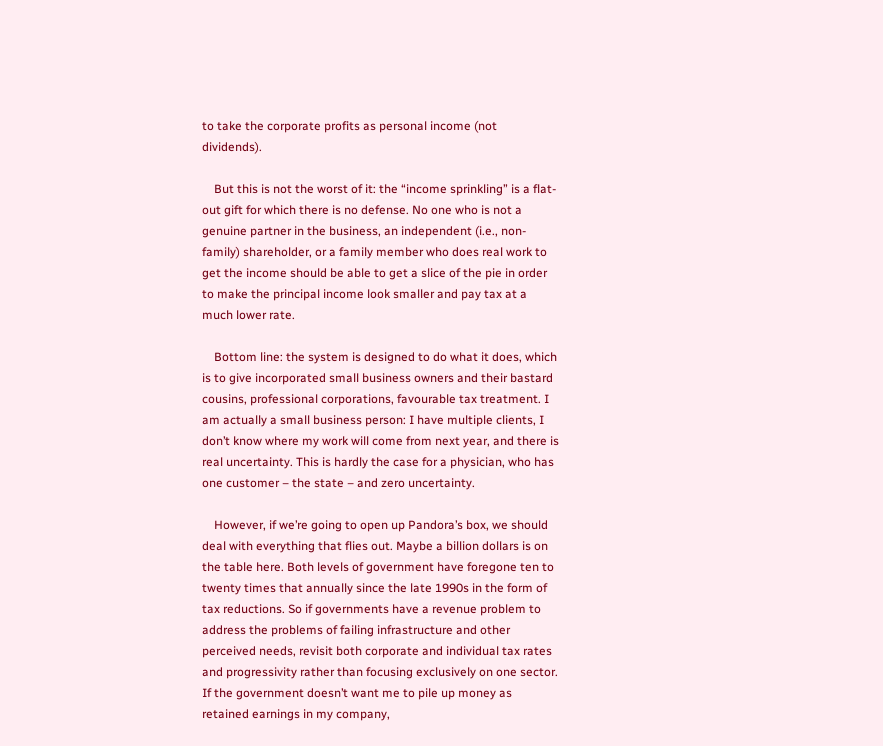to take the corporate profits as personal income (not dividends).

    But this is not the worst of it: the “income sprinkling” is a flat-out gift for which there is no defense. No one who is not a genuine partner in the business, an independent (i.e., non-family) shareholder, or a family member who does real work to get the income should be able to get a slice of the pie in order to make the principal income look smaller and pay tax at a much lower rate.

    Bottom line: the system is designed to do what it does, which is to give incorporated small business owners and their bastard cousins, professional corporations, favourable tax treatment. I am actually a small business person: I have multiple clients, I don’t know where my work will come from next year, and there is real uncertainty. This is hardly the case for a physician, who has one customer – the state – and zero uncertainty.

    However, if we’re going to open up Pandora’s box, we should deal with everything that flies out. Maybe a billion dollars is on the table here. Both levels of government have foregone ten to twenty times that annually since the late 1990s in the form of tax reductions. So if governments have a revenue problem to address the problems of failing infrastructure and other perceived needs, revisit both corporate and individual tax rates and progressivity rather than focusing exclusively on one sector. If the government doesn’t want me to pile up money as retained earnings in my company,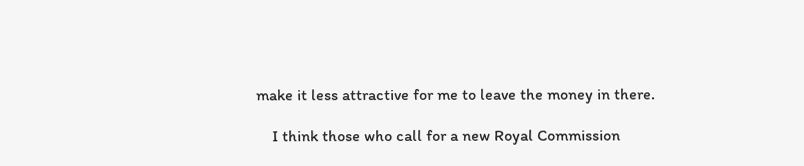make it less attractive for me to leave the money in there.

    I think those who call for a new Royal Commission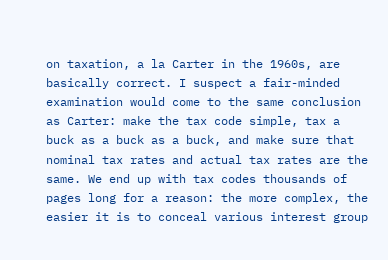on taxation, a la Carter in the 1960s, are basically correct. I suspect a fair-minded examination would come to the same conclusion as Carter: make the tax code simple, tax a buck as a buck as a buck, and make sure that nominal tax rates and actual tax rates are the same. We end up with tax codes thousands of pages long for a reason: the more complex, the easier it is to conceal various interest group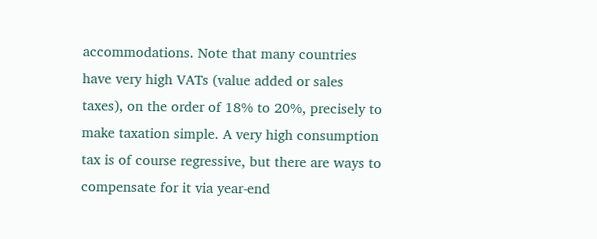accommodations. Note that many countries have very high VATs (value added or sales taxes), on the order of 18% to 20%, precisely to make taxation simple. A very high consumption tax is of course regressive, but there are ways to compensate for it via year-end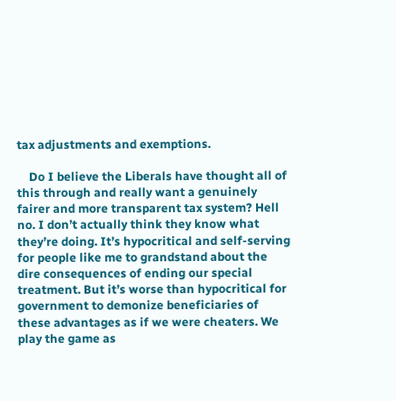tax adjustments and exemptions.

    Do I believe the Liberals have thought all of this through and really want a genuinely fairer and more transparent tax system? Hell no. I don’t actually think they know what they’re doing. It’s hypocritical and self-serving for people like me to grandstand about the dire consequences of ending our special treatment. But it’s worse than hypocritical for government to demonize beneficiaries of these advantages as if we were cheaters. We play the game as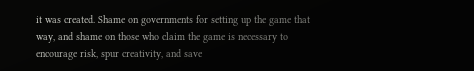it was created. Shame on governments for setting up the game that way, and shame on those who claim the game is necessary to encourage risk, spur creativity, and save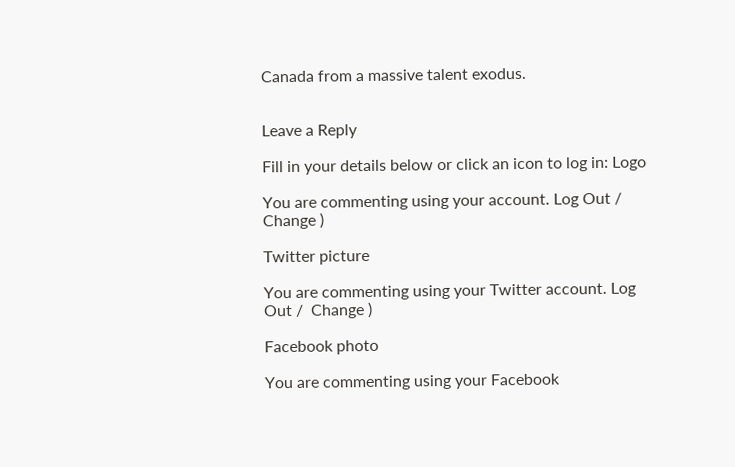Canada from a massive talent exodus.


Leave a Reply

Fill in your details below or click an icon to log in: Logo

You are commenting using your account. Log Out /  Change )

Twitter picture

You are commenting using your Twitter account. Log Out /  Change )

Facebook photo

You are commenting using your Facebook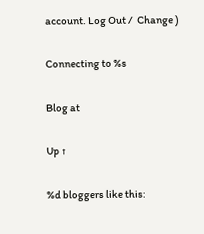account. Log Out /  Change )

Connecting to %s

Blog at

Up ↑

%d bloggers like this: